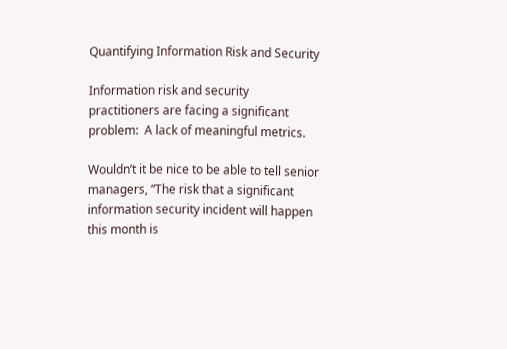Quantifying Information Risk and Security

Information risk and security practitioners are facing a significant problem:  A lack of meaningful metrics.

Wouldn’t it be nice to be able to tell senior managers, “The risk that a significant information security incident will happen this month is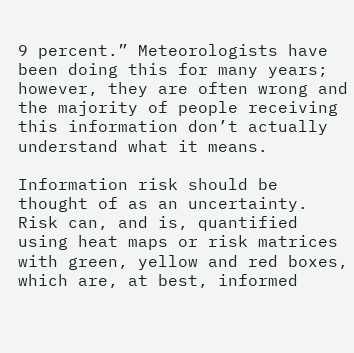9 percent.” Meteorologists have been doing this for many years; however, they are often wrong and the majority of people receiving this information don’t actually understand what it means.

Information risk should be thought of as an uncertainty. Risk can, and is, quantified using heat maps or risk matrices with green, yellow and red boxes, which are, at best, informed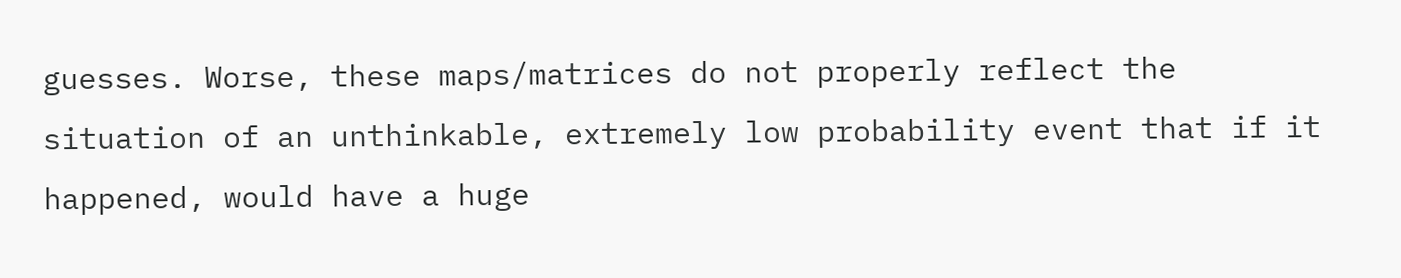guesses. Worse, these maps/matrices do not properly reflect the situation of an unthinkable, extremely low probability event that if it happened, would have a huge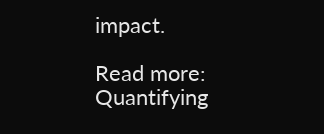impact.

Read more: Quantifying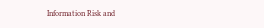Information Risk and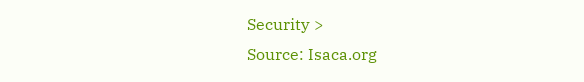Security >
Source: Isaca.org